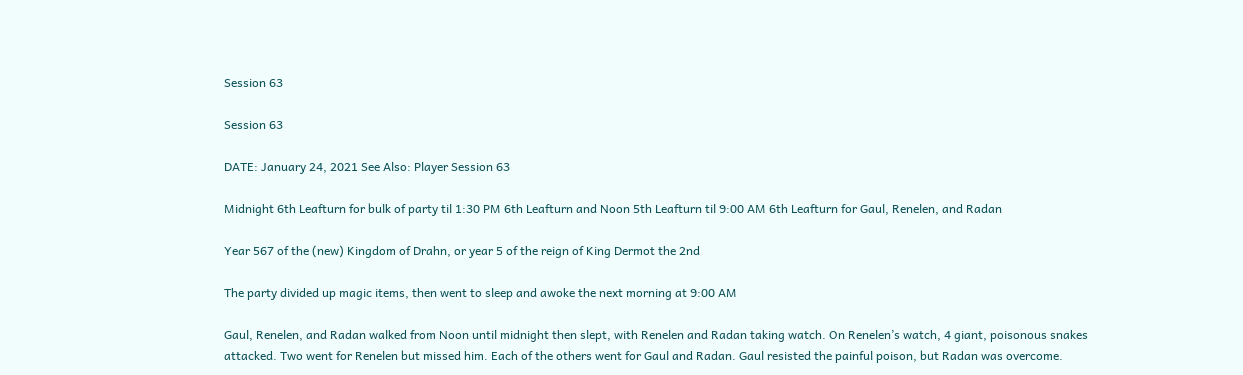Session 63

Session 63

DATE: January 24, 2021 See Also: Player Session 63

Midnight 6th Leafturn for bulk of party til 1:30 PM 6th Leafturn and Noon 5th Leafturn til 9:00 AM 6th Leafturn for Gaul, Renelen, and Radan

Year 567 of the (new) Kingdom of Drahn, or year 5 of the reign of King Dermot the 2nd

The party divided up magic items, then went to sleep and awoke the next morning at 9:00 AM

Gaul, Renelen, and Radan walked from Noon until midnight then slept, with Renelen and Radan taking watch. On Renelen’s watch, 4 giant, poisonous snakes attacked. Two went for Renelen but missed him. Each of the others went for Gaul and Radan. Gaul resisted the painful poison, but Radan was overcome.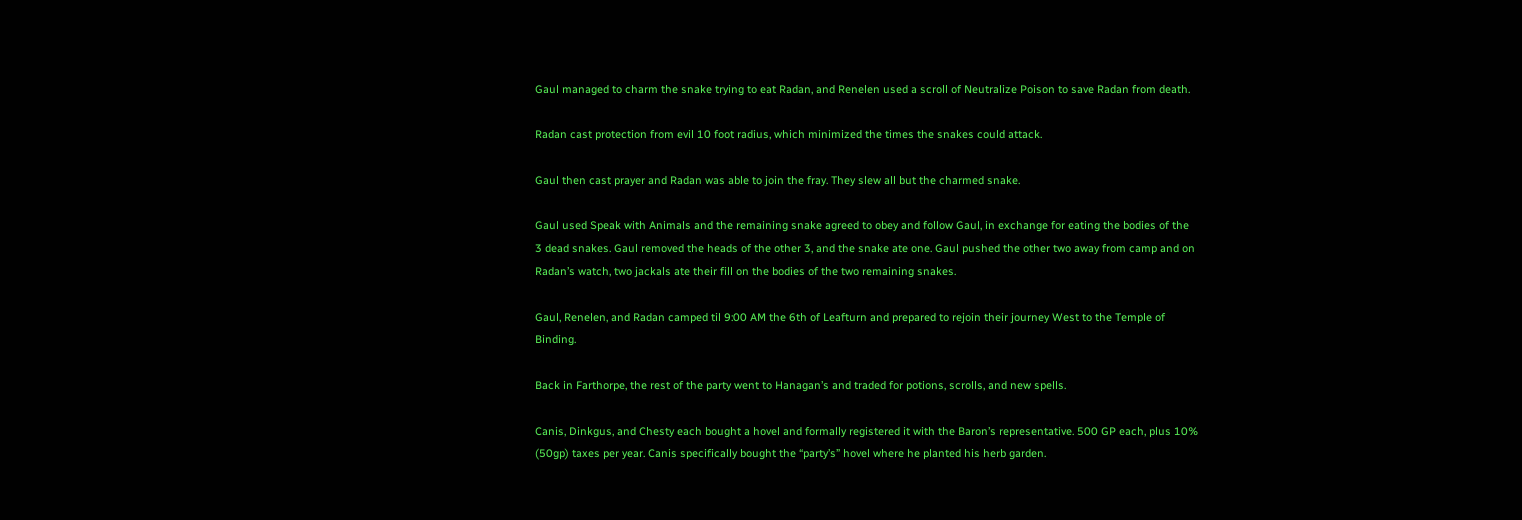Gaul managed to charm the snake trying to eat Radan, and Renelen used a scroll of Neutralize Poison to save Radan from death.

Radan cast protection from evil 10 foot radius, which minimized the times the snakes could attack.

Gaul then cast prayer and Radan was able to join the fray. They slew all but the charmed snake.

Gaul used Speak with Animals and the remaining snake agreed to obey and follow Gaul, in exchange for eating the bodies of the 3 dead snakes. Gaul removed the heads of the other 3, and the snake ate one. Gaul pushed the other two away from camp and on Radan’s watch, two jackals ate their fill on the bodies of the two remaining snakes.

Gaul, Renelen, and Radan camped til 9:00 AM the 6th of Leafturn and prepared to rejoin their journey West to the Temple of Binding.

Back in Farthorpe, the rest of the party went to Hanagan’s and traded for potions, scrolls, and new spells.

Canis, Dinkgus, and Chesty each bought a hovel and formally registered it with the Baron’s representative. 500 GP each, plus 10% (50gp) taxes per year. Canis specifically bought the “party’s” hovel where he planted his herb garden.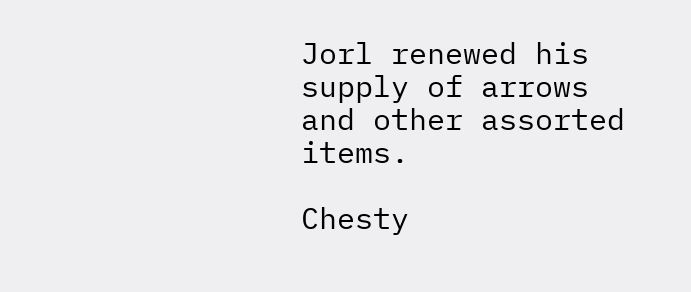Jorl renewed his supply of arrows and other assorted items.

Chesty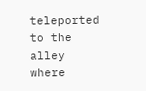teleported to the alley where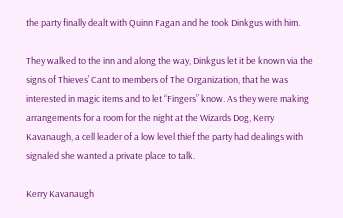the party finally dealt with Quinn Fagan and he took Dinkgus with him.

They walked to the inn and along the way, Dinkgus let it be known via the signs of Thieves’ Cant to members of The Organization, that he was interested in magic items and to let “Fingers” know. As they were making arrangements for a room for the night at the Wizards Dog, Kerry Kavanaugh, a cell leader of a low level thief the party had dealings with signaled she wanted a private place to talk.

Kerry Kavanaugh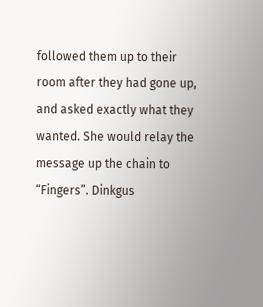followed them up to their room after they had gone up, and asked exactly what they wanted. She would relay the message up the chain to “Fingers”. Dinkgus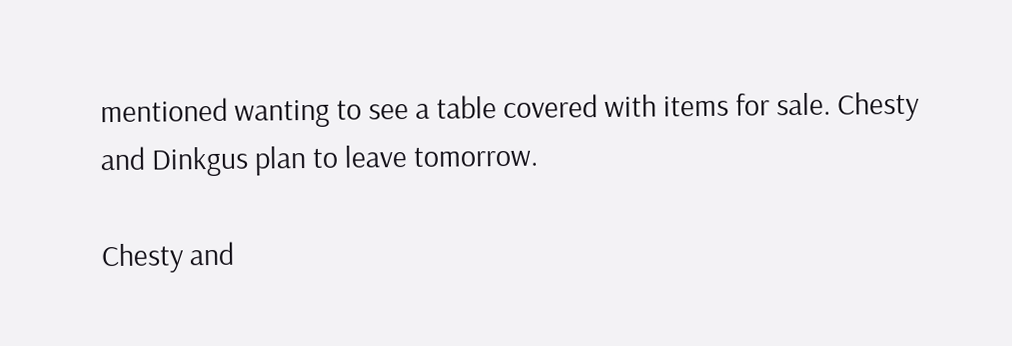mentioned wanting to see a table covered with items for sale. Chesty and Dinkgus plan to leave tomorrow.

Chesty and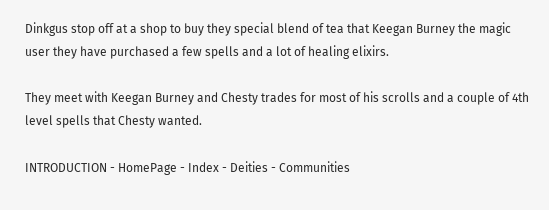Dinkgus stop off at a shop to buy they special blend of tea that Keegan Burney the magic user they have purchased a few spells and a lot of healing elixirs.

They meet with Keegan Burney and Chesty trades for most of his scrolls and a couple of 4th level spells that Chesty wanted.

INTRODUCTION - HomePage - Index - Deities - Communities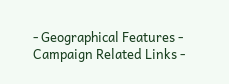- Geographical Features - Campaign Related Links -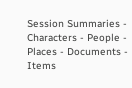Session Summaries - Characters - People - Places - Documents - Items